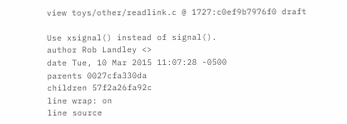view toys/other/readlink.c @ 1727:c0ef9b7976f0 draft

Use xsignal() instead of signal().
author Rob Landley <>
date Tue, 10 Mar 2015 11:07:28 -0500
parents 0027cfa330da
children 57f2a26fa92c
line wrap: on
line source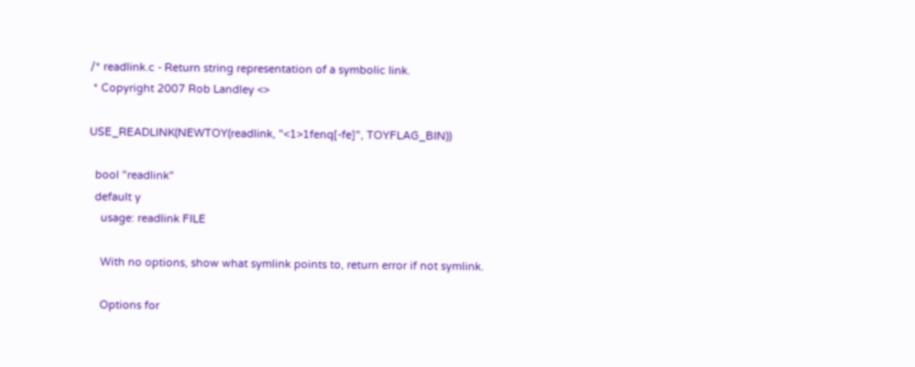/* readlink.c - Return string representation of a symbolic link.
 * Copyright 2007 Rob Landley <>

USE_READLINK(NEWTOY(readlink, "<1>1fenq[-fe]", TOYFLAG_BIN))

  bool "readlink"
  default y
    usage: readlink FILE

    With no options, show what symlink points to, return error if not symlink.

    Options for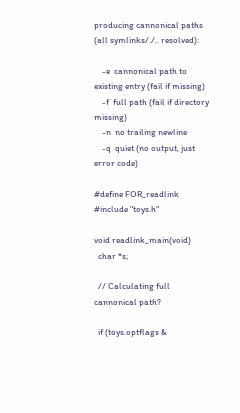producing cannonical paths (all symlinks/./.. resolved):

    -e  cannonical path to existing entry (fail if missing)
    -f  full path (fail if directory missing)
    -n  no trailing newline
    -q  quiet (no output, just error code)

#define FOR_readlink
#include "toys.h"

void readlink_main(void)
  char *s;

  // Calculating full cannonical path?

  if (toys.optflags &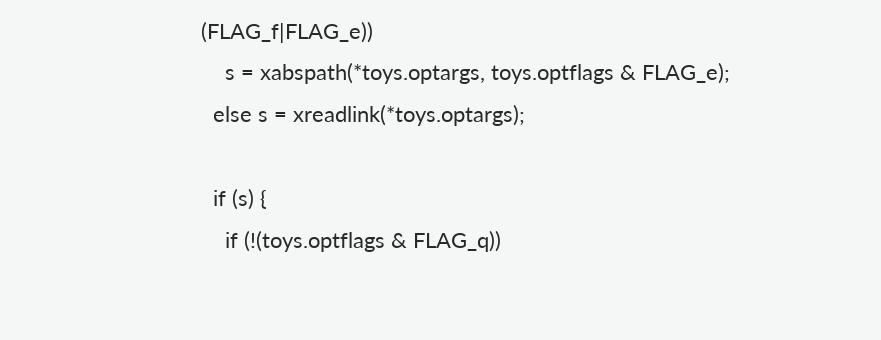(FLAG_f|FLAG_e))
    s = xabspath(*toys.optargs, toys.optflags & FLAG_e);
  else s = xreadlink(*toys.optargs);

  if (s) {
    if (!(toys.optflags & FLAG_q))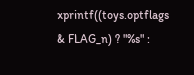xprintf((toys.optflags & FLAG_n) ? "%s" :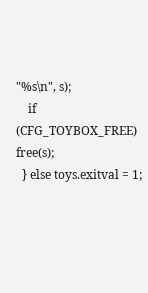"%s\n", s);
    if (CFG_TOYBOX_FREE) free(s);
  } else toys.exitval = 1;